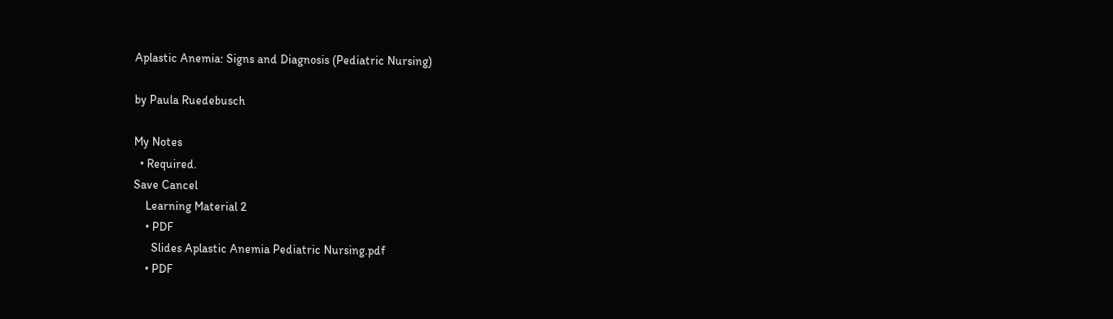Aplastic Anemia: Signs and Diagnosis (Pediatric Nursing)

by Paula Ruedebusch

My Notes
  • Required.
Save Cancel
    Learning Material 2
    • PDF
      Slides Aplastic Anemia Pediatric Nursing.pdf
    • PDF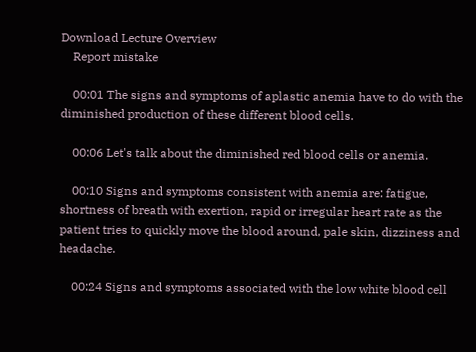Download Lecture Overview
    Report mistake

    00:01 The signs and symptoms of aplastic anemia have to do with the diminished production of these different blood cells.

    00:06 Let's talk about the diminished red blood cells or anemia.

    00:10 Signs and symptoms consistent with anemia are: fatigue, shortness of breath with exertion, rapid or irregular heart rate as the patient tries to quickly move the blood around, pale skin, dizziness and headache.

    00:24 Signs and symptoms associated with the low white blood cell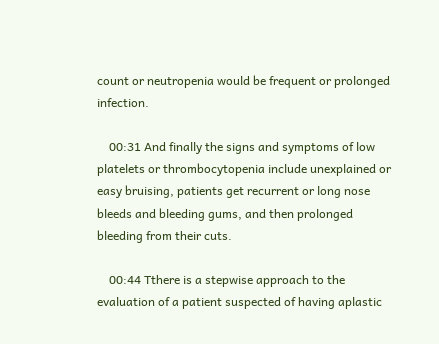count or neutropenia would be frequent or prolonged infection.

    00:31 And finally the signs and symptoms of low platelets or thrombocytopenia include unexplained or easy bruising, patients get recurrent or long nose bleeds and bleeding gums, and then prolonged bleeding from their cuts.

    00:44 Tthere is a stepwise approach to the evaluation of a patient suspected of having aplastic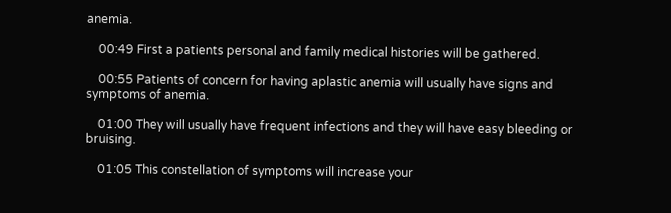anemia.

    00:49 First a patients personal and family medical histories will be gathered.

    00:55 Patients of concern for having aplastic anemia will usually have signs and symptoms of anemia.

    01:00 They will usually have frequent infections and they will have easy bleeding or bruising.

    01:05 This constellation of symptoms will increase your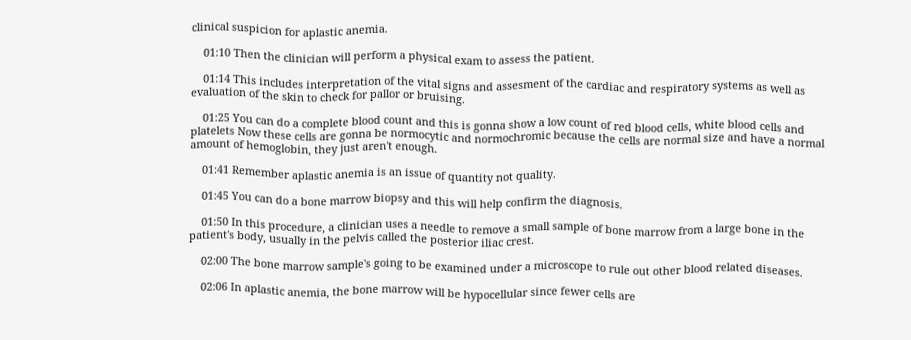clinical suspicion for aplastic anemia.

    01:10 Then the clinician will perform a physical exam to assess the patient.

    01:14 This includes interpretation of the vital signs and assesment of the cardiac and respiratory systems as well as evaluation of the skin to check for pallor or bruising.

    01:25 You can do a complete blood count and this is gonna show a low count of red blood cells, white blood cells and platelets Now these cells are gonna be normocytic and normochromic because the cells are normal size and have a normal amount of hemoglobin, they just aren't enough.

    01:41 Remember aplastic anemia is an issue of quantity not quality.

    01:45 You can do a bone marrow biopsy and this will help confirm the diagnosis.

    01:50 In this procedure, a clinician uses a needle to remove a small sample of bone marrow from a large bone in the patient's body, usually in the pelvis called the posterior iliac crest.

    02:00 The bone marrow sample's going to be examined under a microscope to rule out other blood related diseases.

    02:06 In aplastic anemia, the bone marrow will be hypocellular since fewer cells are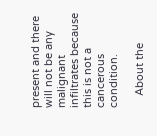present and there will not be any malignant infiltrates because this is not a cancerous condition.

    About the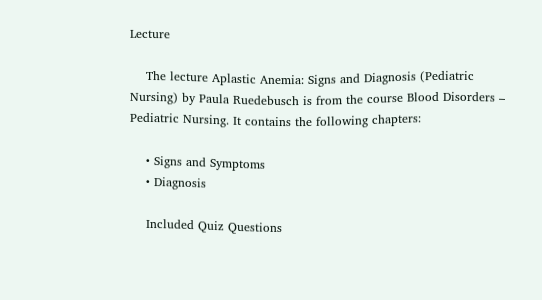Lecture

    The lecture Aplastic Anemia: Signs and Diagnosis (Pediatric Nursing) by Paula Ruedebusch is from the course Blood Disorders – Pediatric Nursing. It contains the following chapters:

    • Signs and Symptoms
    • Diagnosis

    Included Quiz Questions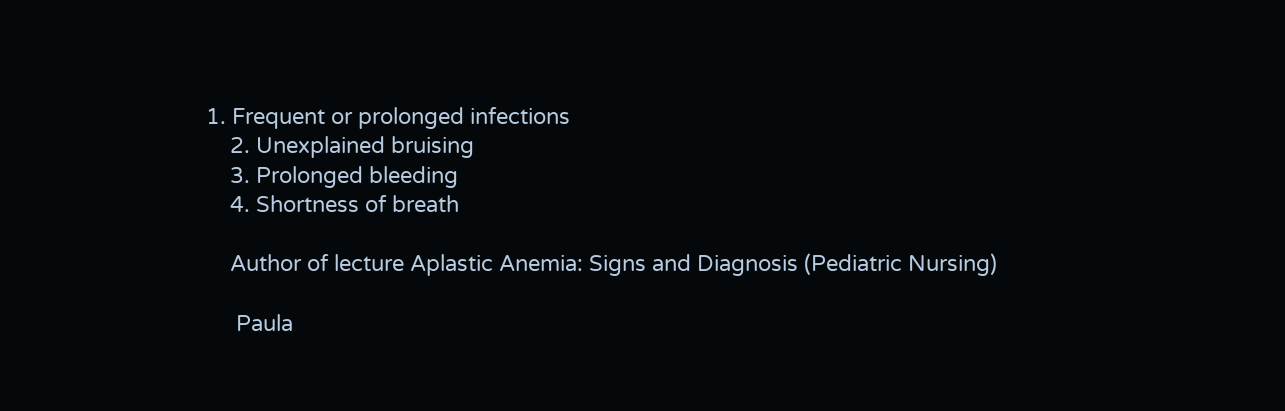1. Frequent or prolonged infections
    2. Unexplained bruising
    3. Prolonged bleeding
    4. Shortness of breath

    Author of lecture Aplastic Anemia: Signs and Diagnosis (Pediatric Nursing)

     Paula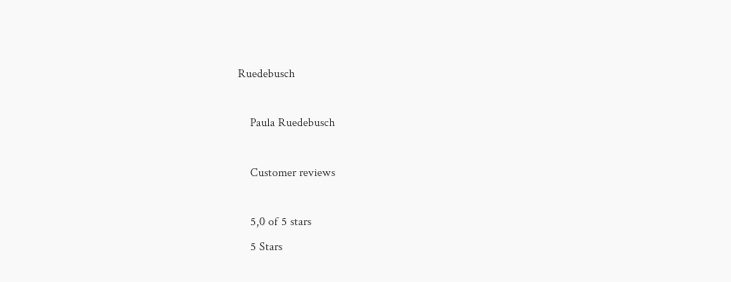Ruedebusch

    Paula Ruedebusch

    Customer reviews

    5,0 of 5 stars
    5 Stars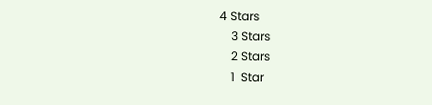4 Stars
    3 Stars
    2 Stars
    1  Star